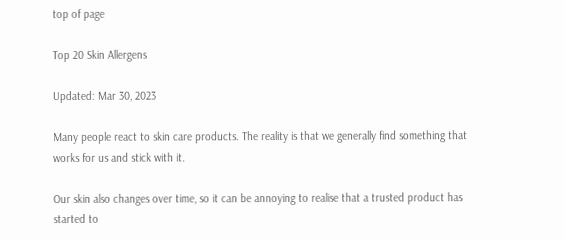top of page

Top 20 Skin Allergens

Updated: Mar 30, 2023

Many people react to skin care products. The reality is that we generally find something that works for us and stick with it.

Our skin also changes over time, so it can be annoying to realise that a trusted product has started to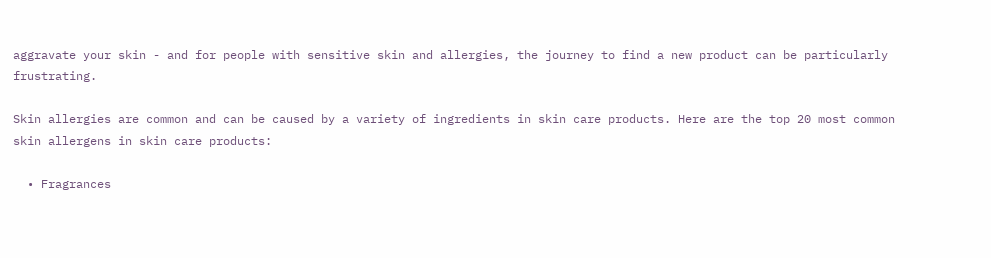aggravate your skin - and for people with sensitive skin and allergies, the journey to find a new product can be particularly frustrating.

Skin allergies are common and can be caused by a variety of ingredients in skin care products. Here are the top 20 most common skin allergens in skin care products:

  • Fragrances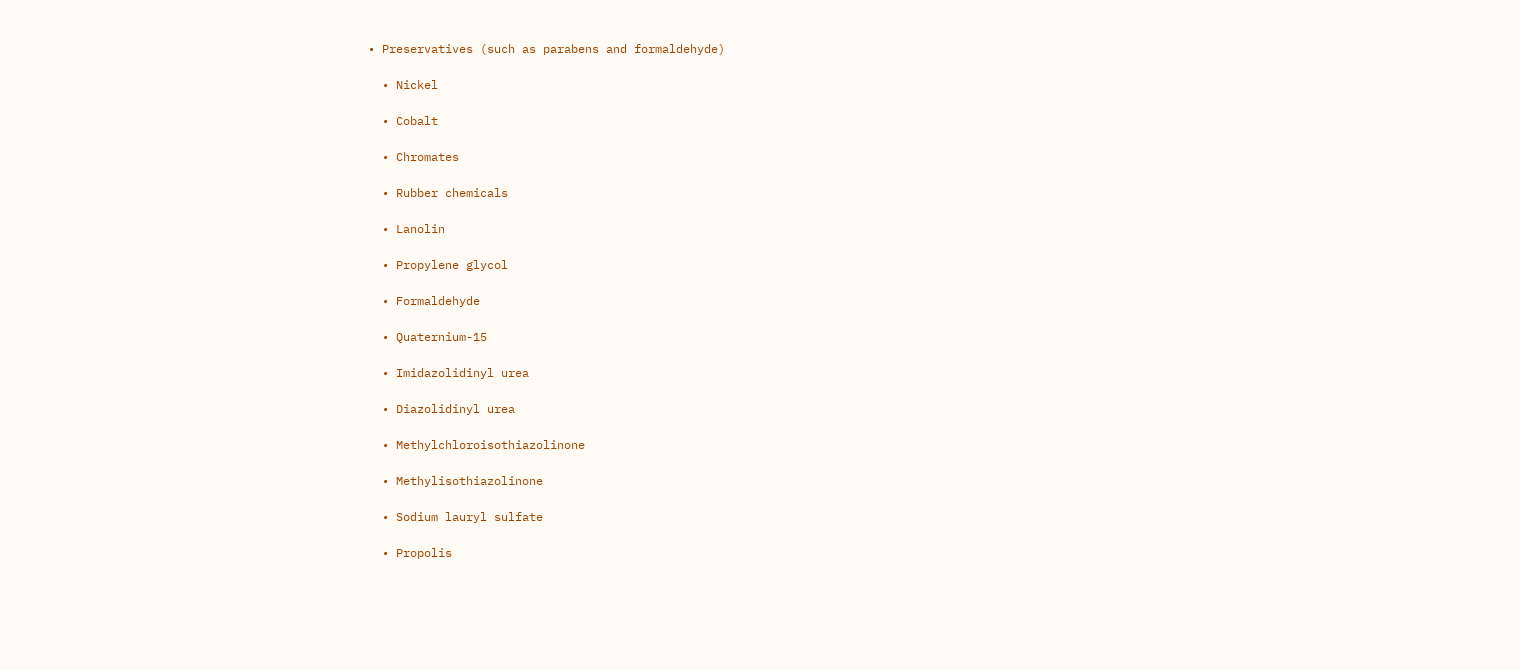• Preservatives (such as parabens and formaldehyde)

  • Nickel

  • Cobalt

  • Chromates

  • Rubber chemicals

  • Lanolin

  • Propylene glycol

  • Formaldehyde

  • Quaternium-15

  • Imidazolidinyl urea

  • Diazolidinyl urea

  • Methylchloroisothiazolinone

  • Methylisothiazolinone

  • Sodium lauryl sulfate

  • Propolis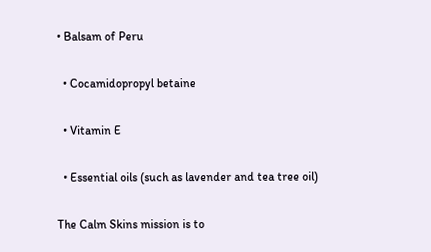• Balsam of Peru

  • Cocamidopropyl betaine

  • Vitamin E

  • Essential oils (such as lavender and tea tree oil)

The Calm Skins mission is to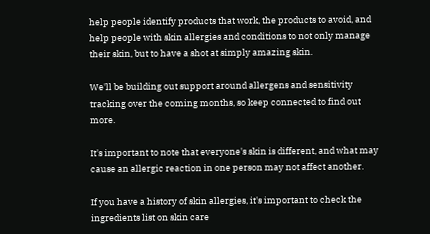help people identify products that work, the products to avoid, and help people with skin allergies and conditions to not only manage their skin, but to have a shot at simply amazing skin.

We'll be building out support around allergens and sensitivity tracking over the coming months, so keep connected to find out more.

It's important to note that everyone's skin is different, and what may cause an allergic reaction in one person may not affect another.

If you have a history of skin allergies, it's important to check the ingredients list on skin care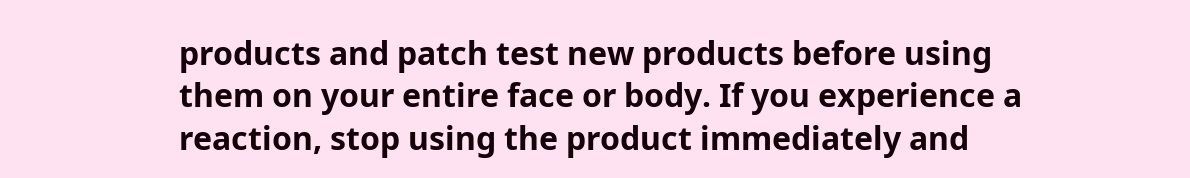products and patch test new products before using them on your entire face or body. If you experience a reaction, stop using the product immediately and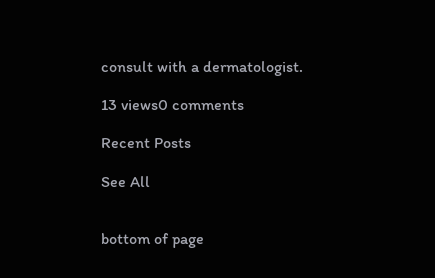consult with a dermatologist.

13 views0 comments

Recent Posts

See All


bottom of page